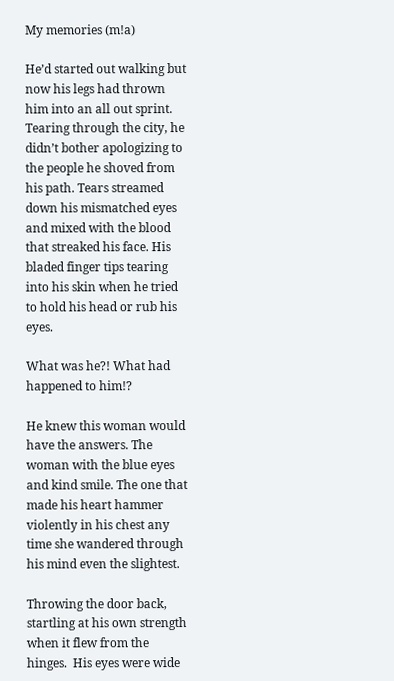My memories (m!a)

He’d started out walking but now his legs had thrown him into an all out sprint. Tearing through the city, he didn’t bother apologizing to the people he shoved from his path. Tears streamed down his mismatched eyes and mixed with the blood that streaked his face. His bladed finger tips tearing into his skin when he tried to hold his head or rub his eyes.

What was he?! What had happened to him!?

He knew this woman would have the answers. The woman with the blue eyes and kind smile. The one that made his heart hammer violently in his chest any time she wandered through his mind even the slightest.

Throwing the door back, startling at his own strength when it flew from the hinges.  His eyes were wide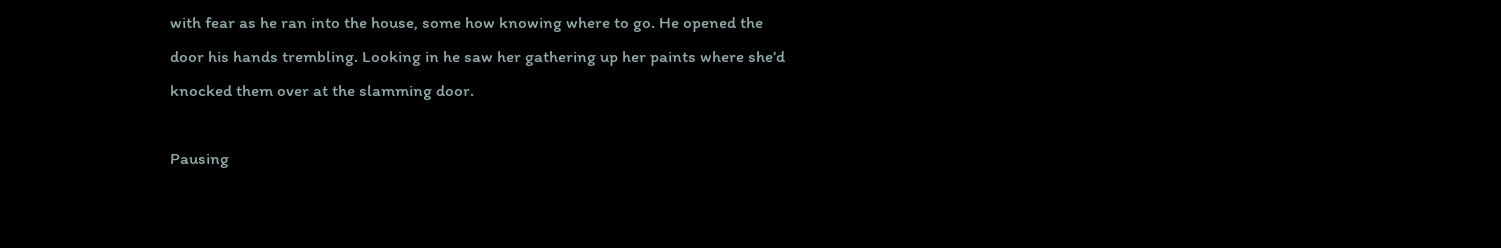with fear as he ran into the house, some how knowing where to go. He opened the door his hands trembling. Looking in he saw her gathering up her paints where she’d knocked them over at the slamming door.

Pausing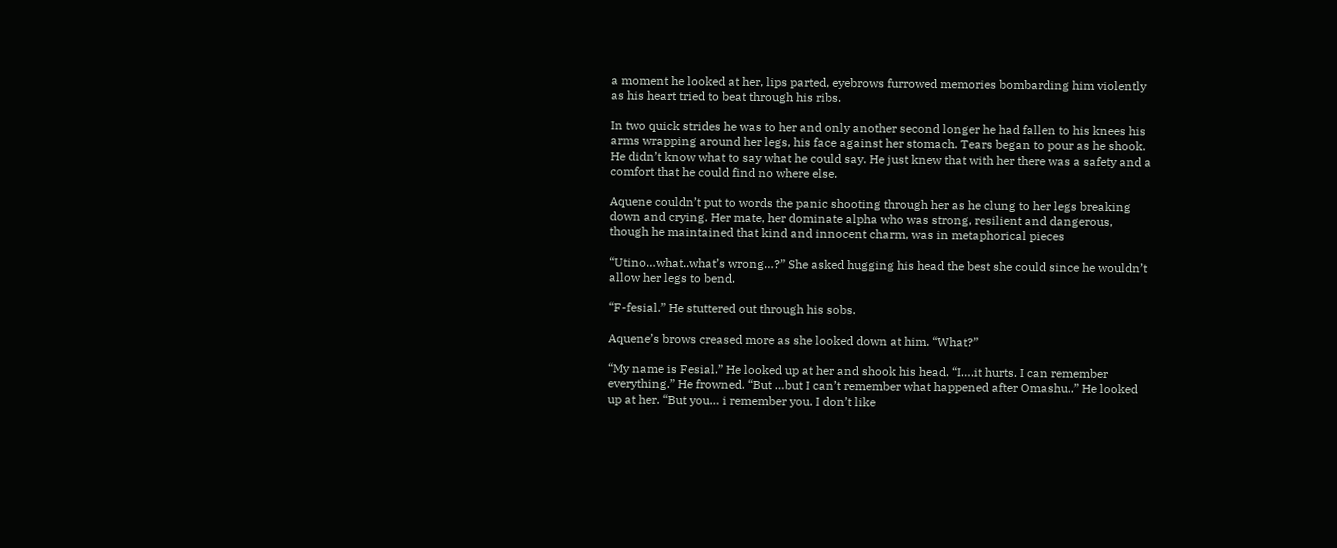a moment he looked at her, lips parted, eyebrows furrowed memories bombarding him violently as his heart tried to beat through his ribs.

In two quick strides he was to her and only another second longer he had fallen to his knees his arms wrapping around her legs, his face against her stomach. Tears began to pour as he shook. He didn’t know what to say what he could say. He just knew that with her there was a safety and a comfort that he could find no where else.

Aquene couldn’t put to words the panic shooting through her as he clung to her legs breaking down and crying. Her mate, her dominate alpha who was strong, resilient and dangerous, though he maintained that kind and innocent charm, was in metaphorical pieces

“Utino…what..what’s wrong…?” She asked hugging his head the best she could since he wouldn’t allow her legs to bend.

“F-fesial.” He stuttered out through his sobs.

Aquene’s brows creased more as she looked down at him. “What?”

“My name is Fesial.” He looked up at her and shook his head. “I….it hurts. I can remember everything.” He frowned. “But …but I can’t remember what happened after Omashu..” He looked up at her. “But you… i remember you. I don’t like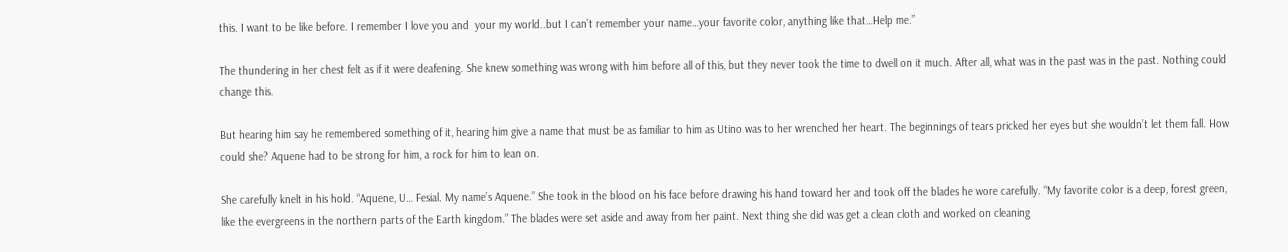this. I want to be like before. I remember I love you and  your my world..but I can’t remember your name…your favorite color, anything like that…Help me.”

The thundering in her chest felt as if it were deafening. She knew something was wrong with him before all of this, but they never took the time to dwell on it much. After all, what was in the past was in the past. Nothing could change this.

But hearing him say he remembered something of it, hearing him give a name that must be as familiar to him as Utino was to her wrenched her heart. The beginnings of tears pricked her eyes but she wouldn’t let them fall. How could she? Aquene had to be strong for him, a rock for him to lean on.

She carefully knelt in his hold. “Aquene, U… Fesial. My name’s Aquene.” She took in the blood on his face before drawing his hand toward her and took off the blades he wore carefully. “My favorite color is a deep, forest green, like the evergreens in the northern parts of the Earth kingdom.” The blades were set aside and away from her paint. Next thing she did was get a clean cloth and worked on cleaning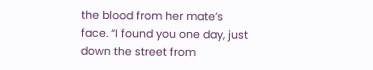the blood from her mate’s face. “I found you one day, just down the street from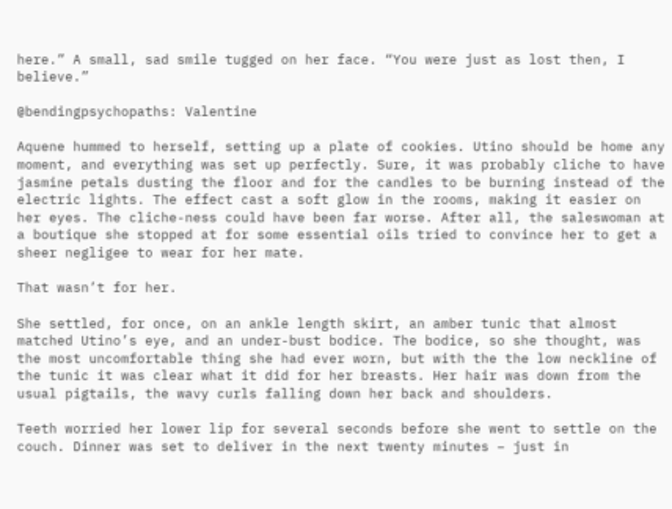here.” A small, sad smile tugged on her face. “You were just as lost then, I believe.”

@bendingpsychopaths: Valentine

Aquene hummed to herself, setting up a plate of cookies. Utino should be home any moment, and everything was set up perfectly. Sure, it was probably cliche to have jasmine petals dusting the floor and for the candles to be burning instead of the electric lights. The effect cast a soft glow in the rooms, making it easier on her eyes. The cliche-ness could have been far worse. After all, the saleswoman at a boutique she stopped at for some essential oils tried to convince her to get a sheer negligee to wear for her mate.

That wasn’t for her.

She settled, for once, on an ankle length skirt, an amber tunic that almost matched Utino’s eye, and an under-bust bodice. The bodice, so she thought, was the most uncomfortable thing she had ever worn, but with the the low neckline of the tunic it was clear what it did for her breasts. Her hair was down from the usual pigtails, the wavy curls falling down her back and shoulders.

Teeth worried her lower lip for several seconds before she went to settle on the couch. Dinner was set to deliver in the next twenty minutes – just in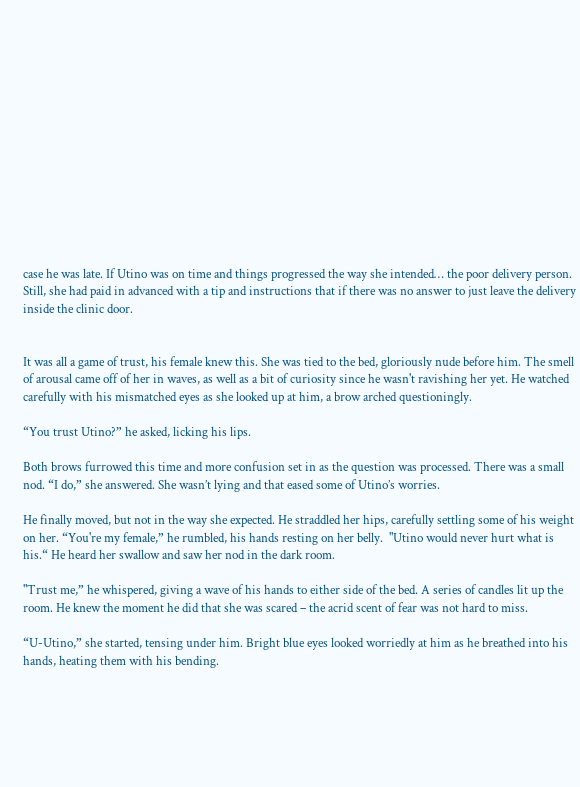case he was late. If Utino was on time and things progressed the way she intended… the poor delivery person. Still, she had paid in advanced with a tip and instructions that if there was no answer to just leave the delivery inside the clinic door.


It was all a game of trust, his female knew this. She was tied to the bed, gloriously nude before him. The smell of arousal came off of her in waves, as well as a bit of curiosity since he wasn't ravishing her yet. He watched carefully with his mismatched eyes as she looked up at him, a brow arched questioningly.

“You trust Utino?” he asked, licking his lips.

Both brows furrowed this time and more confusion set in as the question was processed. There was a small nod. “I do,” she answered. She wasn’t lying and that eased some of Utino’s worries.

He finally moved, but not in the way she expected. He straddled her hips, carefully settling some of his weight on her. “You're my female,” he rumbled, his hands resting on her belly.  "Utino would never hurt what is his.“ He heard her swallow and saw her nod in the dark room.

"Trust me,” he whispered, giving a wave of his hands to either side of the bed. A series of candles lit up the room. He knew the moment he did that she was scared – the acrid scent of fear was not hard to miss.

“U-Utino,” she started, tensing under him. Bright blue eyes looked worriedly at him as he breathed into his hands, heating them with his bending.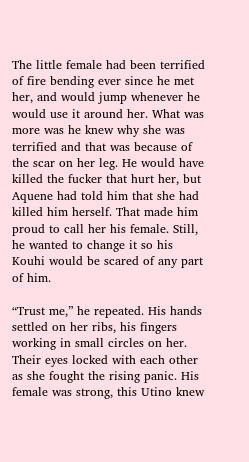The little female had been terrified of fire bending ever since he met her, and would jump whenever he would use it around her. What was more was he knew why she was terrified and that was because of the scar on her leg. He would have killed the fucker that hurt her, but Aquene had told him that she had killed him herself. That made him proud to call her his female. Still, he wanted to change it so his Kouhi would be scared of any part of him.

“Trust me,” he repeated. His hands settled on her ribs, his fingers working in small circles on her. Their eyes locked with each other as she fought the rising panic. His female was strong, this Utino knew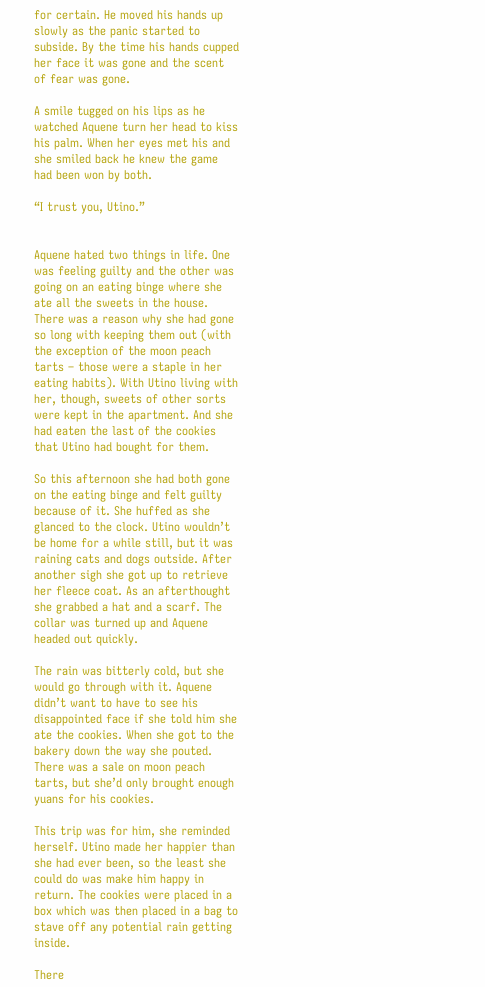for certain. He moved his hands up slowly as the panic started to subside. By the time his hands cupped her face it was gone and the scent of fear was gone.

A smile tugged on his lips as he watched Aquene turn her head to kiss his palm. When her eyes met his and she smiled back he knew the game had been won by both.

“I trust you, Utino.”


Aquene hated two things in life. One was feeling guilty and the other was going on an eating binge where she ate all the sweets in the house. There was a reason why she had gone so long with keeping them out (with the exception of the moon peach tarts – those were a staple in her eating habits). With Utino living with her, though, sweets of other sorts were kept in the apartment. And she had eaten the last of the cookies that Utino had bought for them.

So this afternoon she had both gone on the eating binge and felt guilty because of it. She huffed as she glanced to the clock. Utino wouldn’t be home for a while still, but it was raining cats and dogs outside. After another sigh she got up to retrieve her fleece coat. As an afterthought she grabbed a hat and a scarf. The collar was turned up and Aquene headed out quickly.

The rain was bitterly cold, but she would go through with it. Aquene didn’t want to have to see his disappointed face if she told him she ate the cookies. When she got to the bakery down the way she pouted. There was a sale on moon peach tarts, but she’d only brought enough yuans for his cookies.

This trip was for him, she reminded herself. Utino made her happier than she had ever been, so the least she could do was make him happy in return. The cookies were placed in a box which was then placed in a bag to stave off any potential rain getting inside.

There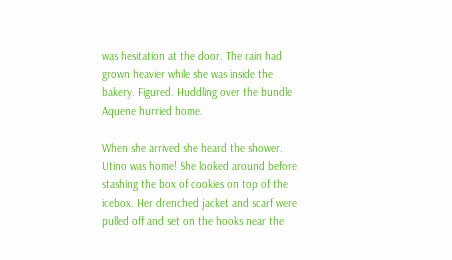was hesitation at the door. The rain had grown heavier while she was inside the bakery. Figured. Huddling over the bundle Aquene hurried home.

When she arrived she heard the shower. Utino was home! She looked around before stashing the box of cookies on top of the icebox. Her drenched jacket and scarf were pulled off and set on the hooks near the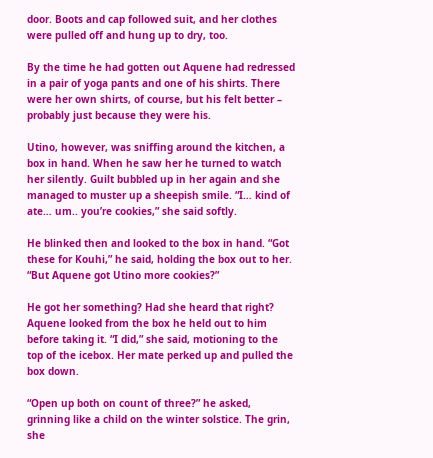door. Boots and cap followed suit, and her clothes were pulled off and hung up to dry, too.

By the time he had gotten out Aquene had redressed in a pair of yoga pants and one of his shirts. There were her own shirts, of course, but his felt better – probably just because they were his.

Utino, however, was sniffing around the kitchen, a box in hand. When he saw her he turned to watch her silently. Guilt bubbled up in her again and she managed to muster up a sheepish smile. “I… kind of ate… um.. you’re cookies,” she said softly.

He blinked then and looked to the box in hand. “Got these for Kouhi,” he said, holding the box out to her. “But Aquene got Utino more cookies?”

He got her something? Had she heard that right? Aquene looked from the box he held out to him before taking it. “I did,” she said, motioning to the top of the icebox. Her mate perked up and pulled the box down.

“Open up both on count of three?” he asked, grinning like a child on the winter solstice. The grin, she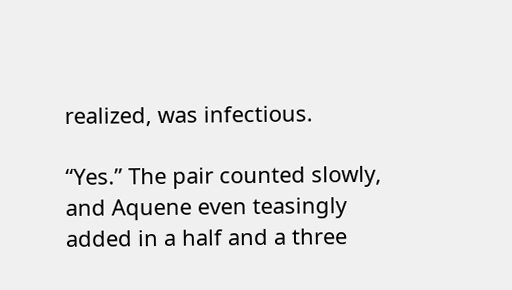realized, was infectious.

“Yes.” The pair counted slowly, and Aquene even teasingly added in a half and a three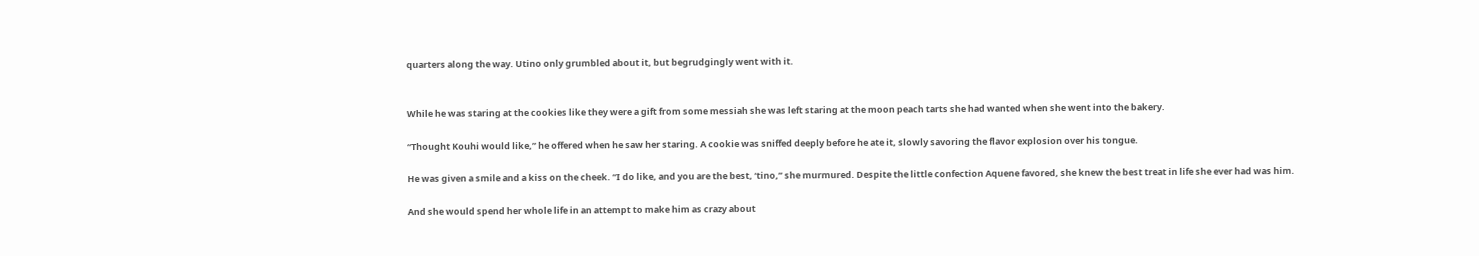quarters along the way. Utino only grumbled about it, but begrudgingly went with it.


While he was staring at the cookies like they were a gift from some messiah she was left staring at the moon peach tarts she had wanted when she went into the bakery.

“Thought Kouhi would like,” he offered when he saw her staring. A cookie was sniffed deeply before he ate it, slowly savoring the flavor explosion over his tongue.

He was given a smile and a kiss on the cheek. “I do like, and you are the best, ‘tino,” she murmured. Despite the little confection Aquene favored, she knew the best treat in life she ever had was him.

And she would spend her whole life in an attempt to make him as crazy about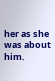her as she was about him.